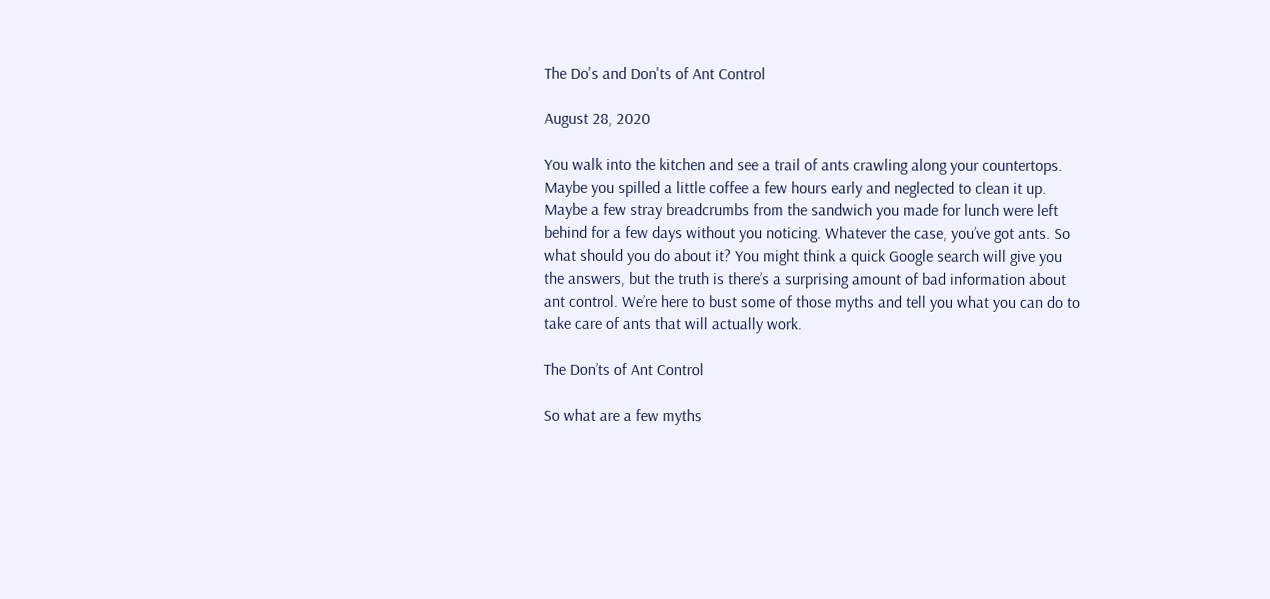The Do's and Don'ts of Ant Control

August 28, 2020

You walk into the kitchen and see a trail of ants crawling along your countertops. Maybe you spilled a little coffee a few hours early and neglected to clean it up. Maybe a few stray breadcrumbs from the sandwich you made for lunch were left behind for a few days without you noticing. Whatever the case, you’ve got ants. So what should you do about it? You might think a quick Google search will give you the answers, but the truth is there’s a surprising amount of bad information about ant control. We’re here to bust some of those myths and tell you what you can do to take care of ants that will actually work.

The Don’ts of Ant Control

So what are a few myths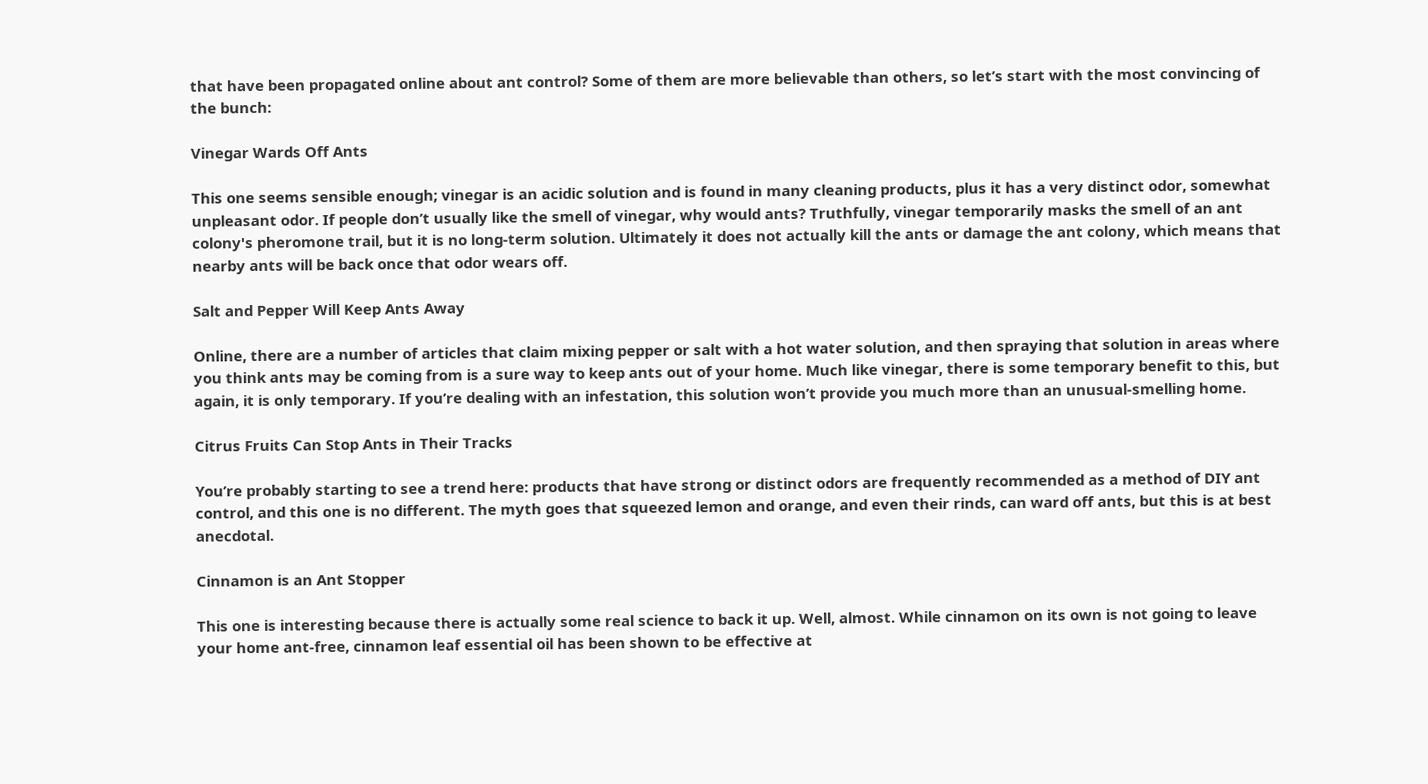that have been propagated online about ant control? Some of them are more believable than others, so let’s start with the most convincing of the bunch:

Vinegar Wards Off Ants

This one seems sensible enough; vinegar is an acidic solution and is found in many cleaning products, plus it has a very distinct odor, somewhat unpleasant odor. If people don’t usually like the smell of vinegar, why would ants? Truthfully, vinegar temporarily masks the smell of an ant colony's pheromone trail, but it is no long-term solution. Ultimately it does not actually kill the ants or damage the ant colony, which means that nearby ants will be back once that odor wears off.

Salt and Pepper Will Keep Ants Away

Online, there are a number of articles that claim mixing pepper or salt with a hot water solution, and then spraying that solution in areas where you think ants may be coming from is a sure way to keep ants out of your home. Much like vinegar, there is some temporary benefit to this, but again, it is only temporary. If you’re dealing with an infestation, this solution won’t provide you much more than an unusual-smelling home.

Citrus Fruits Can Stop Ants in Their Tracks

You’re probably starting to see a trend here: products that have strong or distinct odors are frequently recommended as a method of DIY ant control, and this one is no different. The myth goes that squeezed lemon and orange, and even their rinds, can ward off ants, but this is at best anecdotal.

Cinnamon is an Ant Stopper

This one is interesting because there is actually some real science to back it up. Well, almost. While cinnamon on its own is not going to leave your home ant-free, cinnamon leaf essential oil has been shown to be effective at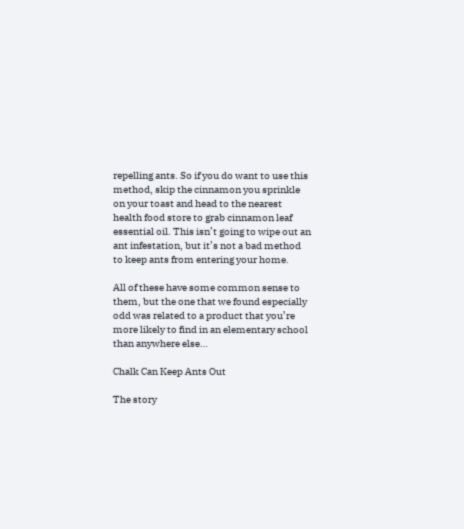repelling ants. So if you do want to use this method, skip the cinnamon you sprinkle on your toast and head to the nearest health food store to grab cinnamon leaf essential oil. This isn’t going to wipe out an ant infestation, but it’s not a bad method to keep ants from entering your home.

All of these have some common sense to them, but the one that we found especially odd was related to a product that you’re more likely to find in an elementary school than anywhere else…

Chalk Can Keep Ants Out

The story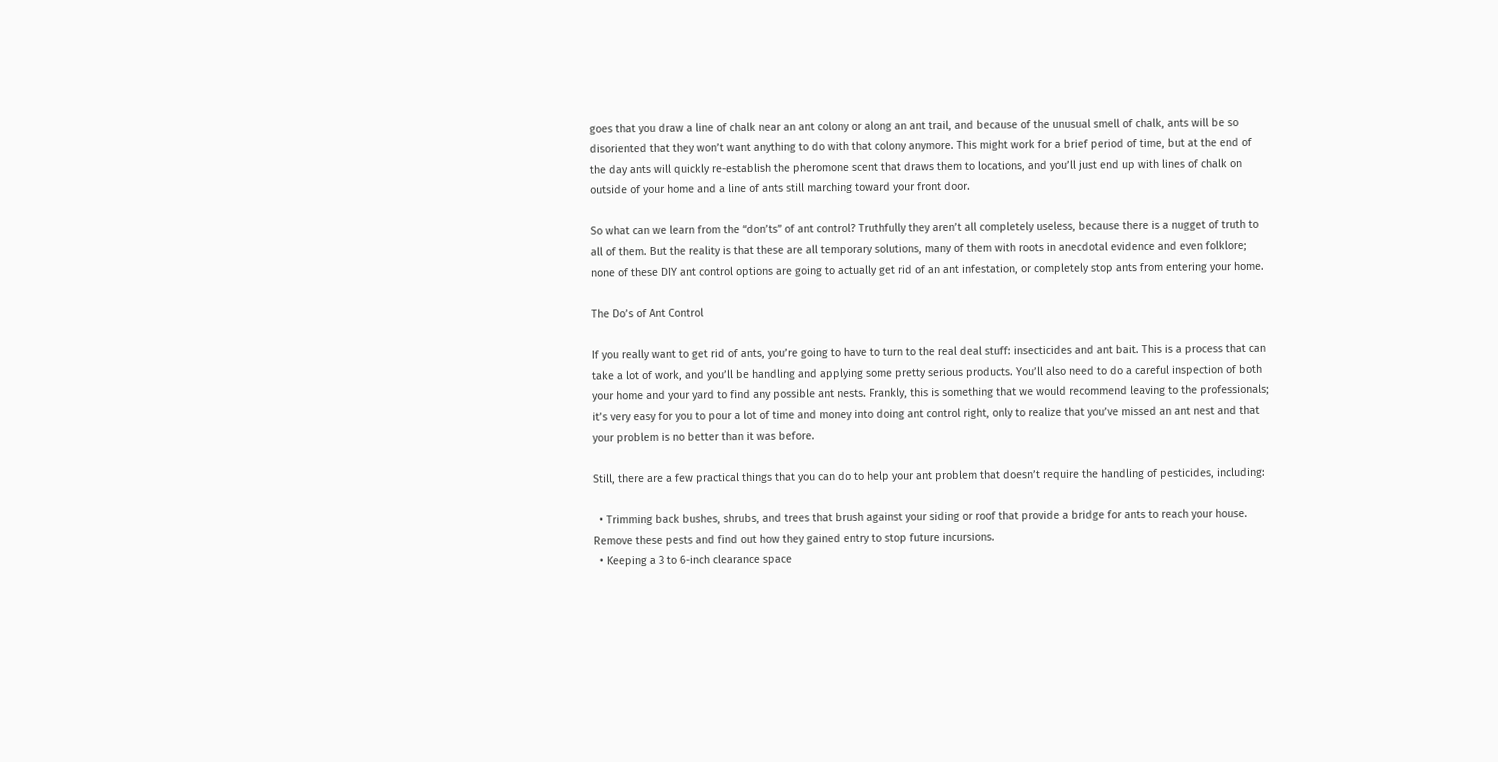goes that you draw a line of chalk near an ant colony or along an ant trail, and because of the unusual smell of chalk, ants will be so disoriented that they won’t want anything to do with that colony anymore. This might work for a brief period of time, but at the end of the day ants will quickly re-establish the pheromone scent that draws them to locations, and you’ll just end up with lines of chalk on outside of your home and a line of ants still marching toward your front door.

So what can we learn from the “don’ts” of ant control? Truthfully they aren’t all completely useless, because there is a nugget of truth to all of them. But the reality is that these are all temporary solutions, many of them with roots in anecdotal evidence and even folklore; none of these DIY ant control options are going to actually get rid of an ant infestation, or completely stop ants from entering your home.

The Do’s of Ant Control

If you really want to get rid of ants, you’re going to have to turn to the real deal stuff: insecticides and ant bait. This is a process that can take a lot of work, and you’ll be handling and applying some pretty serious products. You’ll also need to do a careful inspection of both your home and your yard to find any possible ant nests. Frankly, this is something that we would recommend leaving to the professionals; it’s very easy for you to pour a lot of time and money into doing ant control right, only to realize that you’ve missed an ant nest and that your problem is no better than it was before.

Still, there are a few practical things that you can do to help your ant problem that doesn’t require the handling of pesticides, including:

  • Trimming back bushes, shrubs, and trees that brush against your siding or roof that provide a bridge for ants to reach your house. Remove these pests and find out how they gained entry to stop future incursions.
  • Keeping a 3 to 6-inch clearance space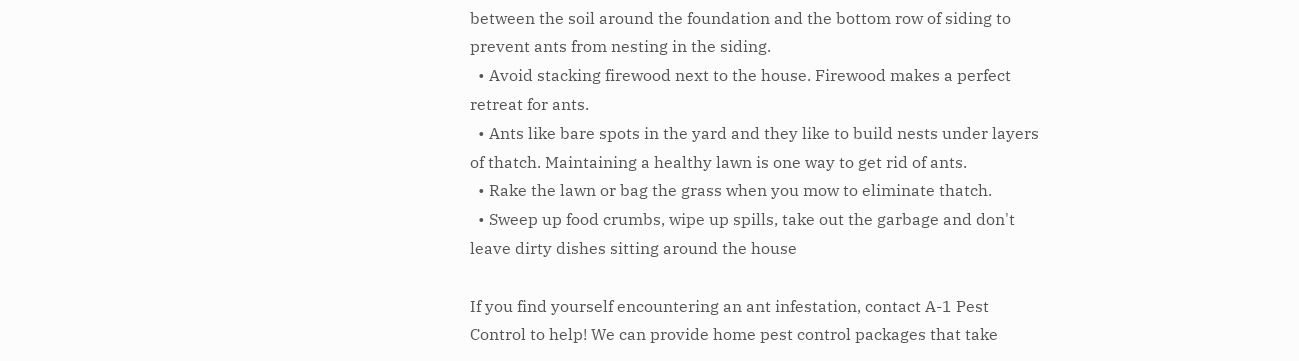between the soil around the foundation and the bottom row of siding to prevent ants from nesting in the siding.
  • Avoid stacking firewood next to the house. Firewood makes a perfect retreat for ants.
  • Ants like bare spots in the yard and they like to build nests under layers of thatch. Maintaining a healthy lawn is one way to get rid of ants.
  • Rake the lawn or bag the grass when you mow to eliminate thatch.
  • Sweep up food crumbs, wipe up spills, take out the garbage and don't leave dirty dishes sitting around the house

If you find yourself encountering an ant infestation, contact A-1 Pest Control to help! We can provide home pest control packages that take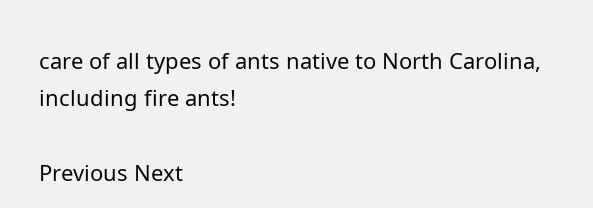care of all types of ants native to North Carolina, including fire ants!

Previous Next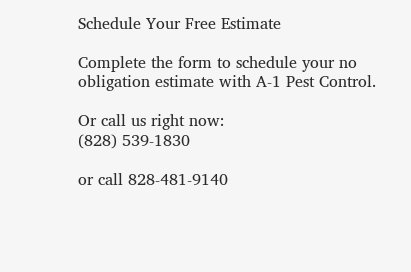Schedule Your Free Estimate

Complete the form to schedule your no obligation estimate with A-1 Pest Control.

Or call us right now:
(828) 539-1830

or call 828-481-9140